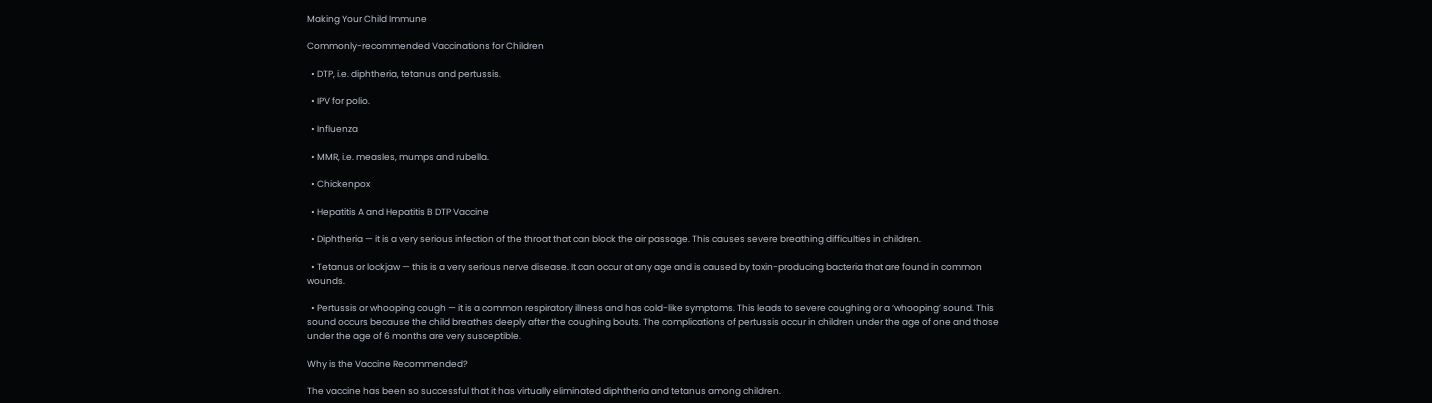Making Your Child Immune

Commonly-recommended Vaccinations for Children

  • DTP, i.e. diphtheria, tetanus and pertussis.

  • IPV for polio.

  • Influenza

  • MMR, i.e. measles, mumps and rubella.

  • Chickenpox

  • Hepatitis A and Hepatitis B DTP Vaccine

  • Diphtheria — it is a very serious infection of the throat that can block the air passage. This causes severe breathing difficulties in children.

  • Tetanus or lockjaw — this is a very serious nerve disease. It can occur at any age and is caused by toxin-producing bacteria that are found in common wounds.

  • Pertussis or whooping cough — it is a common respiratory illness and has cold-like symptoms. This leads to severe coughing or a ‘whooping’ sound. This sound occurs because the child breathes deeply after the coughing bouts. The complications of pertussis occur in children under the age of one and those under the age of 6 months are very susceptible.

Why is the Vaccine Recommended?

The vaccine has been so successful that it has virtually eliminated diphtheria and tetanus among children.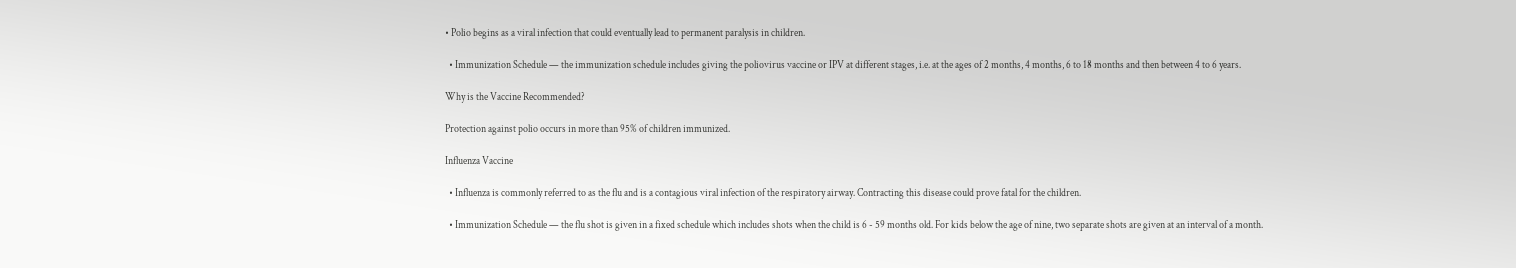• Polio begins as a viral infection that could eventually lead to permanent paralysis in children.

  • Immunization Schedule — the immunization schedule includes giving the poliovirus vaccine or IPV at different stages, i.e. at the ages of 2 months, 4 months, 6 to 18 months and then between 4 to 6 years.

Why is the Vaccine Recommended?

Protection against polio occurs in more than 95% of children immunized.

Influenza Vaccine

  • Influenza is commonly referred to as the flu and is a contagious viral infection of the respiratory airway. Contracting this disease could prove fatal for the children.

  • Immunization Schedule — the flu shot is given in a fixed schedule which includes shots when the child is 6 - 59 months old. For kids below the age of nine, two separate shots are given at an interval of a month.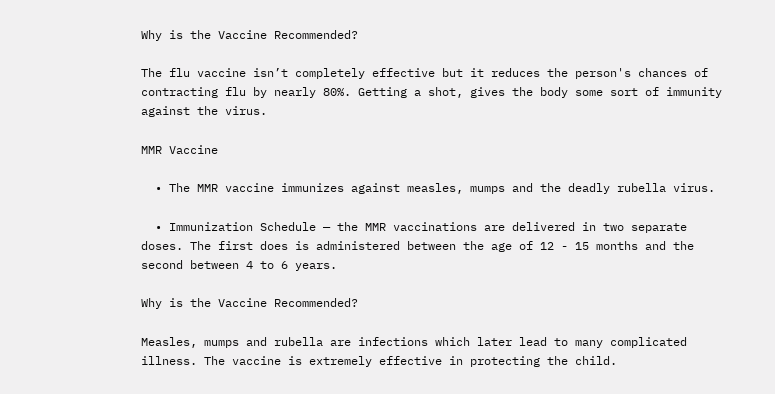Why is the Vaccine Recommended?

The flu vaccine isn’t completely effective but it reduces the person's chances of contracting flu by nearly 80%. Getting a shot, gives the body some sort of immunity against the virus.

MMR Vaccine

  • The MMR vaccine immunizes against measles, mumps and the deadly rubella virus.

  • Immunization Schedule — the MMR vaccinations are delivered in two separate doses. The first does is administered between the age of 12 - 15 months and the second between 4 to 6 years.

Why is the Vaccine Recommended?

Measles, mumps and rubella are infections which later lead to many complicated illness. The vaccine is extremely effective in protecting the child.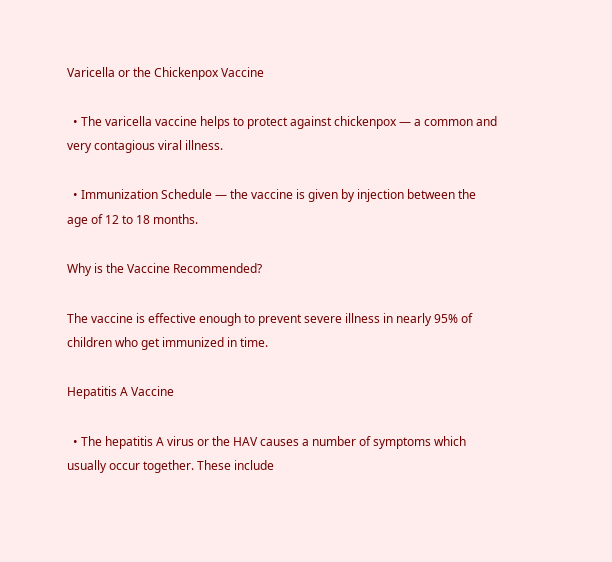Varicella or the Chickenpox Vaccine

  • The varicella vaccine helps to protect against chickenpox — a common and very contagious viral illness.

  • Immunization Schedule — the vaccine is given by injection between the age of 12 to 18 months.

Why is the Vaccine Recommended?

The vaccine is effective enough to prevent severe illness in nearly 95% of children who get immunized in time.

Hepatitis A Vaccine

  • The hepatitis A virus or the HAV causes a number of symptoms which usually occur together. These include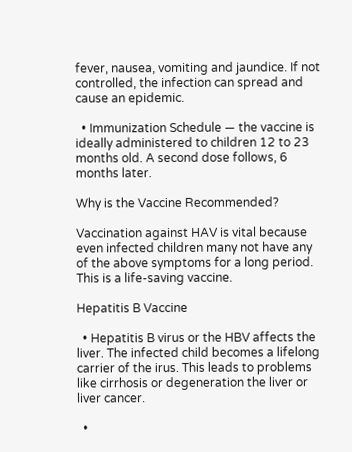fever, nausea, vomiting and jaundice. If not controlled, the infection can spread and cause an epidemic.

  • Immunization Schedule — the vaccine is ideally administered to children 12 to 23 months old. A second dose follows, 6 months later.

Why is the Vaccine Recommended?

Vaccination against HAV is vital because even infected children many not have any of the above symptoms for a long period. This is a life-saving vaccine.

Hepatitis B Vaccine

  • Hepatitis B virus or the HBV affects the liver. The infected child becomes a lifelong carrier of the irus. This leads to problems like cirrhosis or degeneration the liver or liver cancer.

  •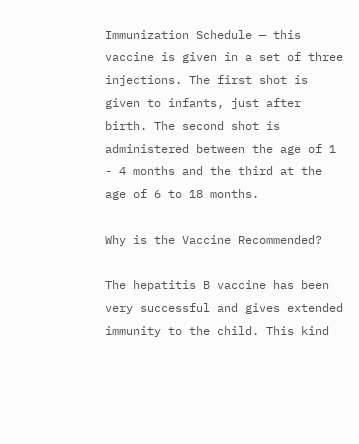Immunization Schedule — this vaccine is given in a set of three injections. The first shot is given to infants, just after birth. The second shot is administered between the age of 1 - 4 months and the third at the age of 6 to 18 months.

Why is the Vaccine Recommended?

The hepatitis B vaccine has been very successful and gives extended immunity to the child. This kind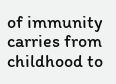of immunity carries from childhood to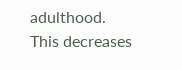adulthood. This decreases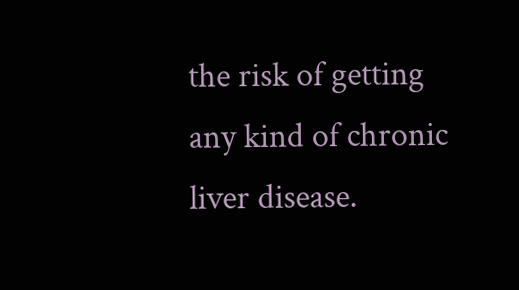the risk of getting any kind of chronic liver disease.